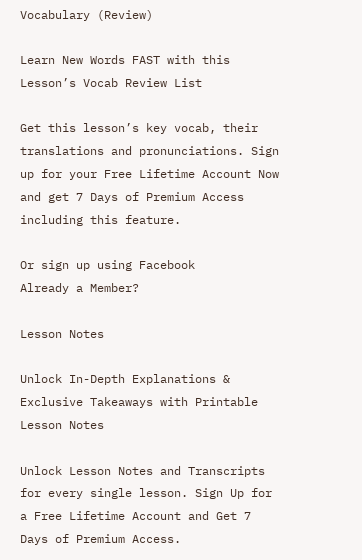Vocabulary (Review)

Learn New Words FAST with this Lesson’s Vocab Review List

Get this lesson’s key vocab, their translations and pronunciations. Sign up for your Free Lifetime Account Now and get 7 Days of Premium Access including this feature.

Or sign up using Facebook
Already a Member?

Lesson Notes

Unlock In-Depth Explanations & Exclusive Takeaways with Printable Lesson Notes

Unlock Lesson Notes and Transcripts for every single lesson. Sign Up for a Free Lifetime Account and Get 7 Days of Premium Access.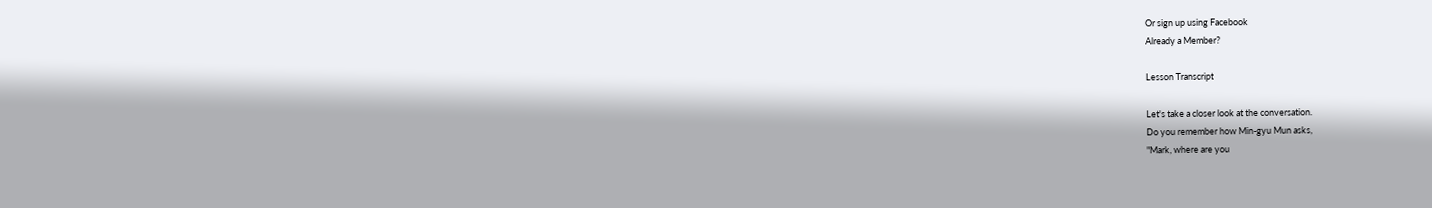Or sign up using Facebook
Already a Member?

Lesson Transcript

Let's take a closer look at the conversation.
Do you remember how Min-gyu Mun asks,
"Mark, where are you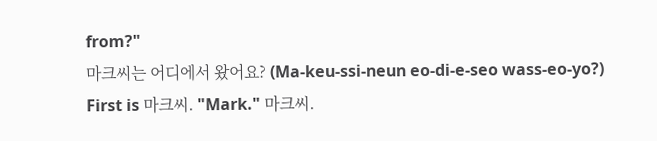from?"
마크씨는 어디에서 왔어요? (Ma-keu-ssi-neun eo-di-e-seo wass-eo-yo?)
First is 마크씨. "Mark." 마크씨.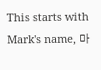This starts with Mark's name, 마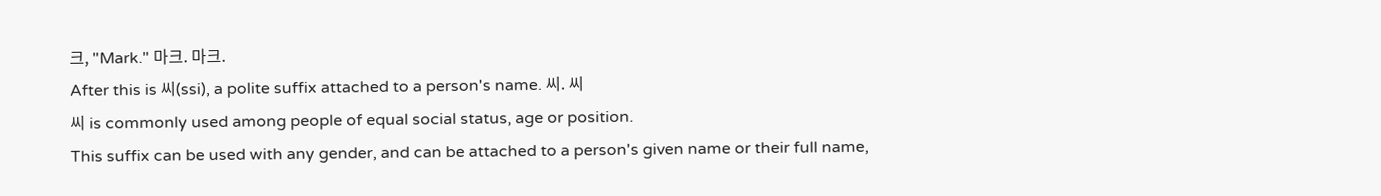크, "Mark." 마크. 마크.
After this is 씨(ssi), a polite suffix attached to a person's name. 씨. 씨
씨 is commonly used among people of equal social status, age or position.
This suffix can be used with any gender, and can be attached to a person's given name or their full name,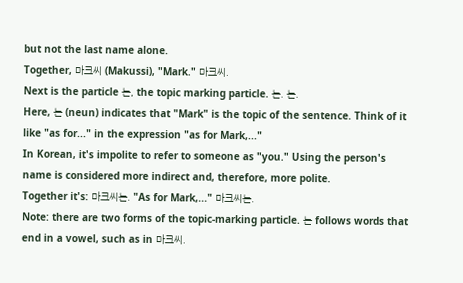but not the last name alone.
Together, 마크씨 (Makussi), "Mark." 마크씨.
Next is the particle 는, the topic marking particle. 는. 는.
Here, 는 (neun) indicates that "Mark" is the topic of the sentence. Think of it like "as for..." in the expression "as for Mark,..."
In Korean, it's impolite to refer to someone as "you." Using the person's name is considered more indirect and, therefore, more polite.
Together it's: 마크씨는. "As for Mark,..." 마크씨는.
Note: there are two forms of the topic-marking particle. 는 follows words that end in a vowel, such as in 마크씨.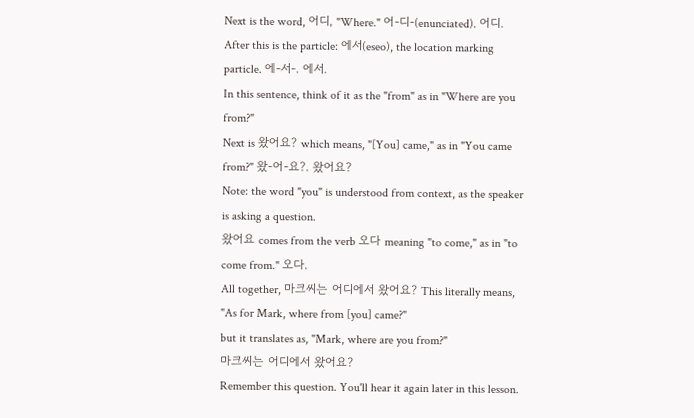Next is the word, 어디, "Where." 어-디-(enunciated). 어디.
After this is the particle: 에서(eseo), the location marking particle. 에-서-. 에서.
In this sentence, think of it as the "from" as in "Where are you from?"
Next is 왔어요? which means, "[You] came," as in "You came from?" 왔-어-요?. 왔어요?
Note: the word "you" is understood from context, as the speaker is asking a question.
왔어요 comes from the verb 오다 meaning "to come," as in "to come from." 오다.
All together, 마크씨는 어디에서 왔어요? This literally means,
"As for Mark, where from [you] came?"
but it translates as, "Mark, where are you from?"
마크씨는 어디에서 왔어요?
Remember this question. You'll hear it again later in this lesson.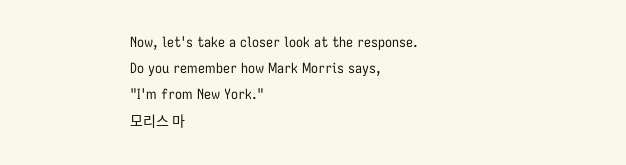Now, let's take a closer look at the response.
Do you remember how Mark Morris says,
"I'm from New York."
모리스 마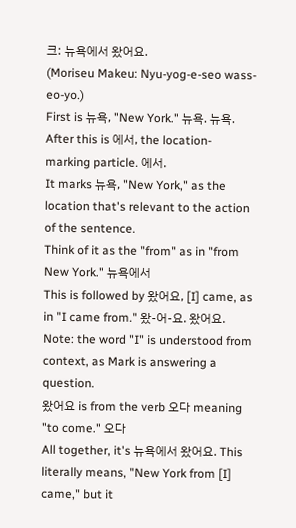크: 뉴욕에서 왔어요.
(Moriseu Makeu: Nyu-yog-e-seo wass-eo-yo.)
First is 뉴욕, "New York." 뉴욕. 뉴욕.
After this is 에서, the location-marking particle. 에서.
It marks 뉴욕, "New York," as the location that's relevant to the action of the sentence.
Think of it as the "from" as in "from New York." 뉴욕에서
This is followed by 왔어요, [I] came, as in "I came from." 왔-어-요. 왔어요.
Note: the word "I" is understood from context, as Mark is answering a question.
왔어요 is from the verb 오다 meaning "to come." 오다
All together, it's 뉴욕에서 왔어요. This literally means, "New York from [I] came," but it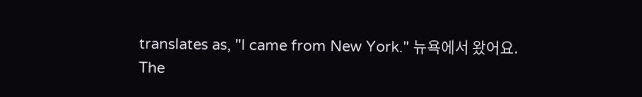translates as, "I came from New York." 뉴욕에서 왔어요.
The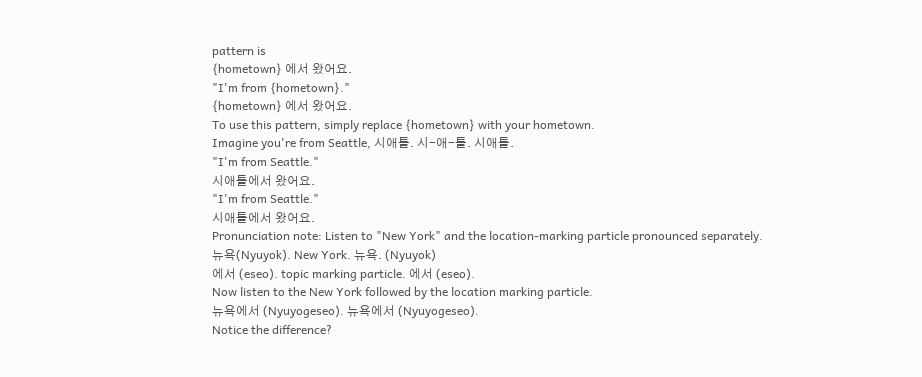pattern is
{hometown} 에서 왔어요.
"I'm from {hometown}."
{hometown} 에서 왔어요.
To use this pattern, simply replace {hometown} with your hometown.
Imagine you're from Seattle, 시애틀. 시-애-틀. 시애틀.
"I'm from Seattle."
시애틀에서 왔어요.
"I'm from Seattle."
시애틀에서 왔어요.
Pronunciation note: Listen to "New York" and the location-marking particle pronounced separately.
뉴욕(Nyuyok). New York. 뉴욕. (Nyuyok)
에서 (eseo). topic marking particle. 에서 (eseo).
Now listen to the New York followed by the location marking particle.
뉴욕에서 (Nyuyogeseo). 뉴욕에서 (Nyuyogeseo).
Notice the difference?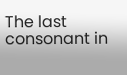The last consonant in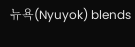뉴욕(Nyuyok) blends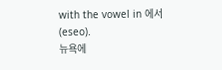with the vowel in 에서 (eseo).
뉴욕에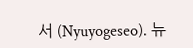서 (Nyuyogeseo). 뉴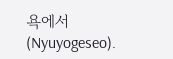욕에서 (Nyuyogeseo).